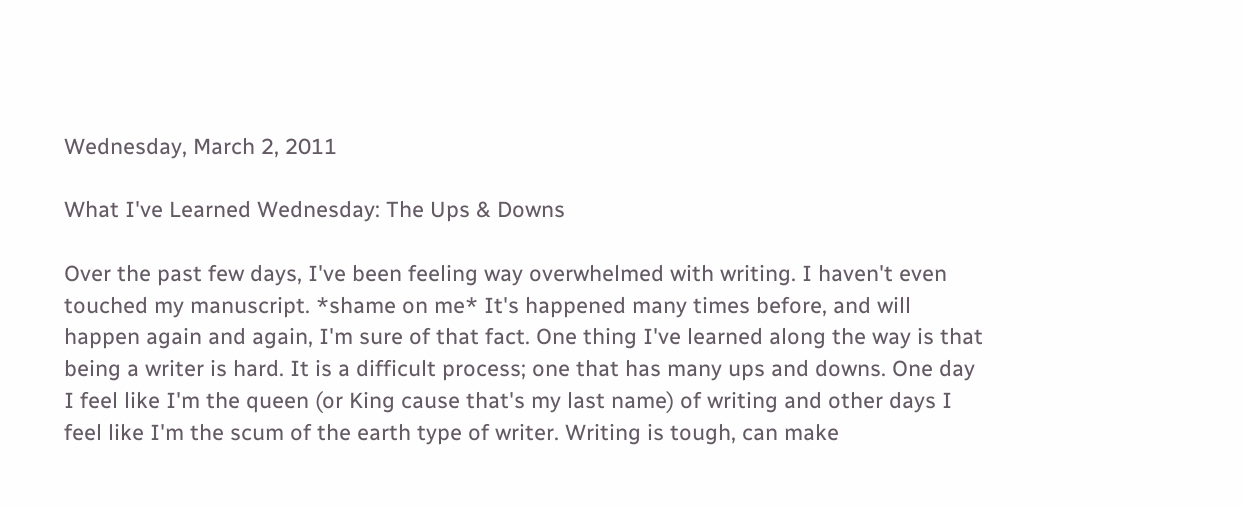Wednesday, March 2, 2011

What I've Learned Wednesday: The Ups & Downs

Over the past few days, I've been feeling way overwhelmed with writing. I haven't even touched my manuscript. *shame on me* It's happened many times before, and will happen again and again, I'm sure of that fact. One thing I've learned along the way is that being a writer is hard. It is a difficult process; one that has many ups and downs. One day I feel like I'm the queen (or King cause that's my last name) of writing and other days I feel like I'm the scum of the earth type of writer. Writing is tough, can make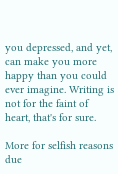you depressed, and yet, can make you more happy than you could ever imagine. Writing is not for the faint of heart, that's for sure.

More for selfish reasons due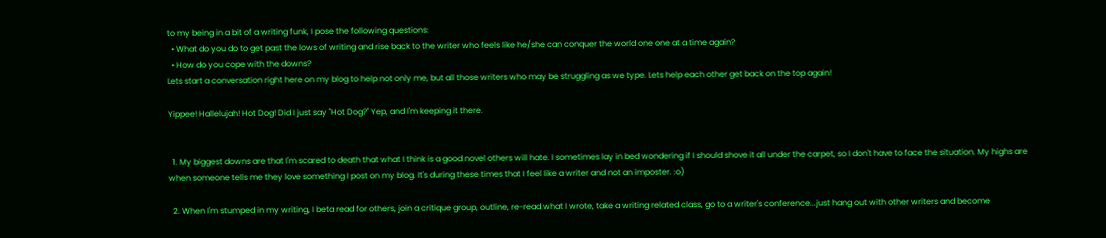to my being in a bit of a writing funk, I pose the following questions:
  • What do you do to get past the lows of writing and rise back to the writer who feels like he/she can conquer the world one one at a time again?
  • How do you cope with the downs?
Lets start a conversation right here on my blog to help not only me, but all those writers who may be struggling as we type. Lets help each other get back on the top again!

Yippee! Hallelujah! Hot Dog! Did I just say "Hot Dog?" Yep, and I'm keeping it there.


  1. My biggest downs are that I'm scared to death that what I think is a good novel others will hate. I sometimes lay in bed wondering if I should shove it all under the carpet, so I don't have to face the situation. My highs are when someone tells me they love something I post on my blog. It's during these times that I feel like a writer and not an imposter. :o)

  2. When I'm stumped in my writing, I beta read for others, join a critique group, outline, re-read what I wrote, take a writing related class, go to a writer's conference...just hang out with other writers and become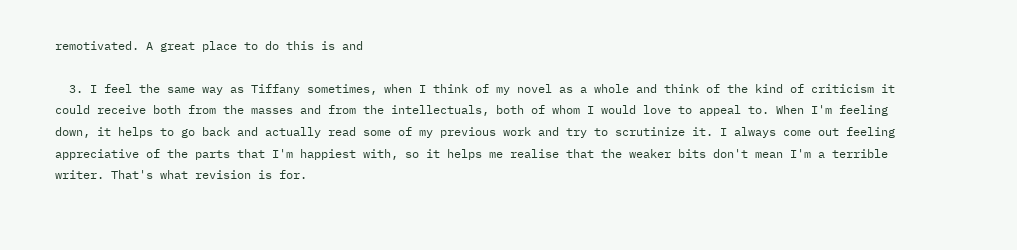remotivated. A great place to do this is and

  3. I feel the same way as Tiffany sometimes, when I think of my novel as a whole and think of the kind of criticism it could receive both from the masses and from the intellectuals, both of whom I would love to appeal to. When I'm feeling down, it helps to go back and actually read some of my previous work and try to scrutinize it. I always come out feeling appreciative of the parts that I'm happiest with, so it helps me realise that the weaker bits don't mean I'm a terrible writer. That's what revision is for.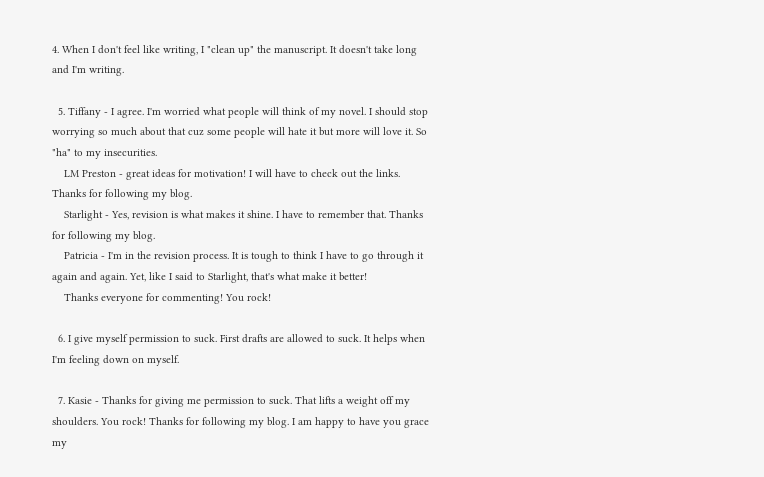4. When I don't feel like writing, I "clean up" the manuscript. It doesn't take long and I'm writing.

  5. Tiffany - I agree. I'm worried what people will think of my novel. I should stop worrying so much about that cuz some people will hate it but more will love it. So "ha" to my insecurities.
    LM Preston - great ideas for motivation! I will have to check out the links. Thanks for following my blog.
    Starlight - Yes, revision is what makes it shine. I have to remember that. Thanks for following my blog.
    Patricia - I'm in the revision process. It is tough to think I have to go through it again and again. Yet, like I said to Starlight, that's what make it better!
    Thanks everyone for commenting! You rock!

  6. I give myself permission to suck. First drafts are allowed to suck. It helps when I'm feeling down on myself.

  7. Kasie - Thanks for giving me permission to suck. That lifts a weight off my shoulders. You rock! Thanks for following my blog. I am happy to have you grace my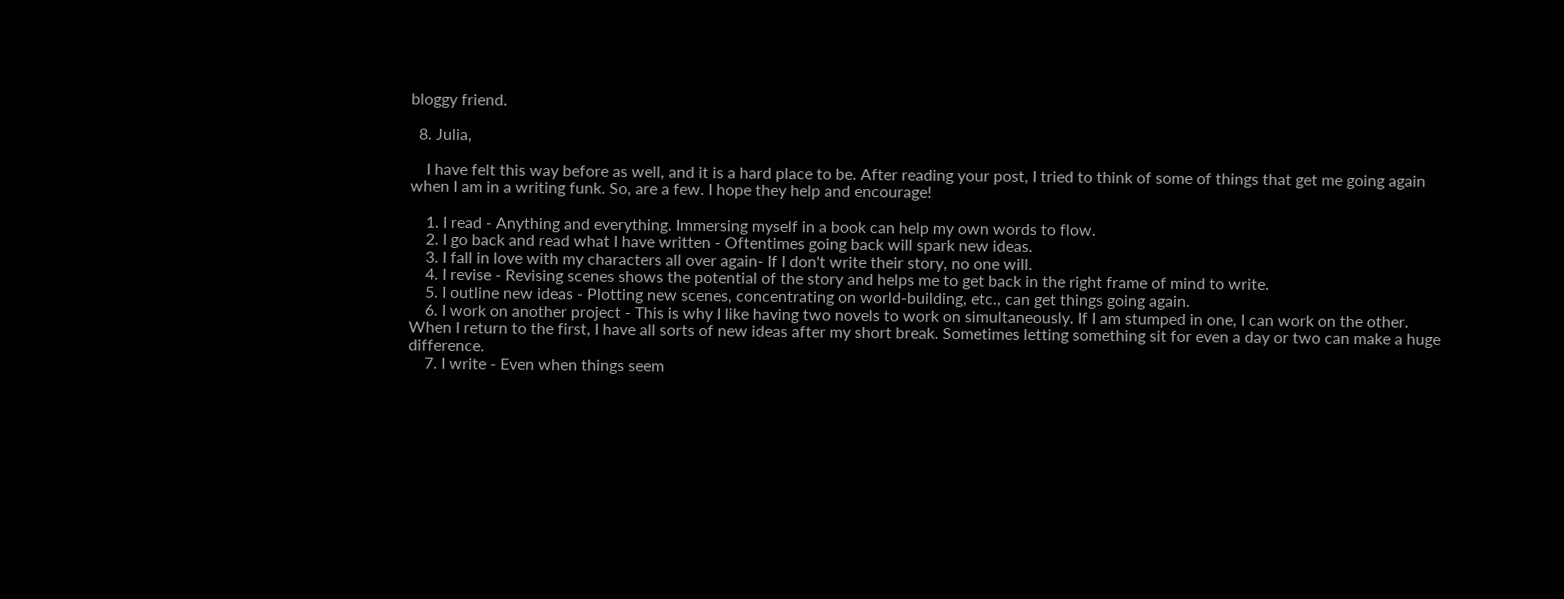bloggy friend.

  8. Julia,

    I have felt this way before as well, and it is a hard place to be. After reading your post, I tried to think of some of things that get me going again when I am in a writing funk. So, are a few. I hope they help and encourage!

    1. I read - Anything and everything. Immersing myself in a book can help my own words to flow.
    2. I go back and read what I have written - Oftentimes going back will spark new ideas.
    3. I fall in love with my characters all over again- If I don't write their story, no one will.
    4. I revise - Revising scenes shows the potential of the story and helps me to get back in the right frame of mind to write.
    5. I outline new ideas - Plotting new scenes, concentrating on world-building, etc., can get things going again.
    6. I work on another project - This is why I like having two novels to work on simultaneously. If I am stumped in one, I can work on the other. When I return to the first, I have all sorts of new ideas after my short break. Sometimes letting something sit for even a day or two can make a huge difference.
    7. I write - Even when things seem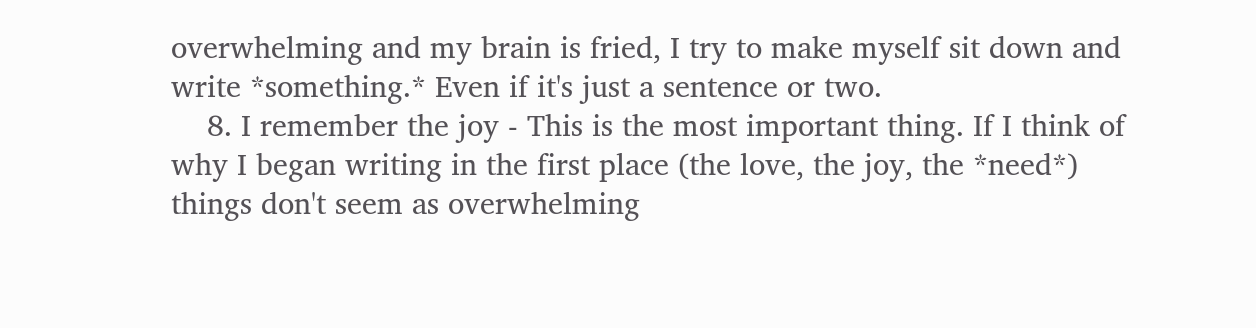overwhelming and my brain is fried, I try to make myself sit down and write *something.* Even if it's just a sentence or two.
    8. I remember the joy - This is the most important thing. If I think of why I began writing in the first place (the love, the joy, the *need*) things don't seem as overwhelming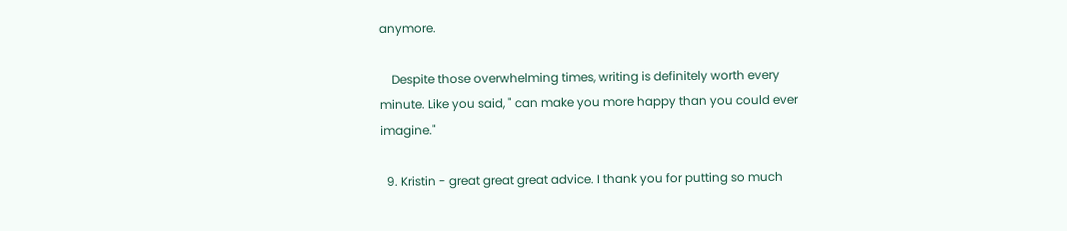anymore.

    Despite those overwhelming times, writing is definitely worth every minute. Like you said, " can make you more happy than you could ever imagine."

  9. Kristin - great great great advice. I thank you for putting so much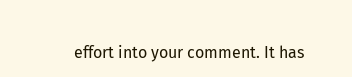effort into your comment. It has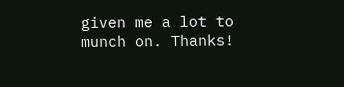given me a lot to munch on. Thanks!